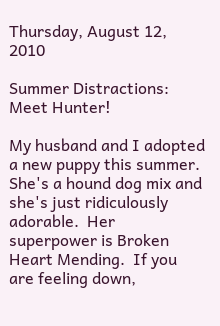Thursday, August 12, 2010

Summer Distractions: Meet Hunter!

My husband and I adopted a new puppy this summer.  She's a hound dog mix and she's just ridiculously adorable.  Her superpower is Broken Heart Mending.  If you are feeling down,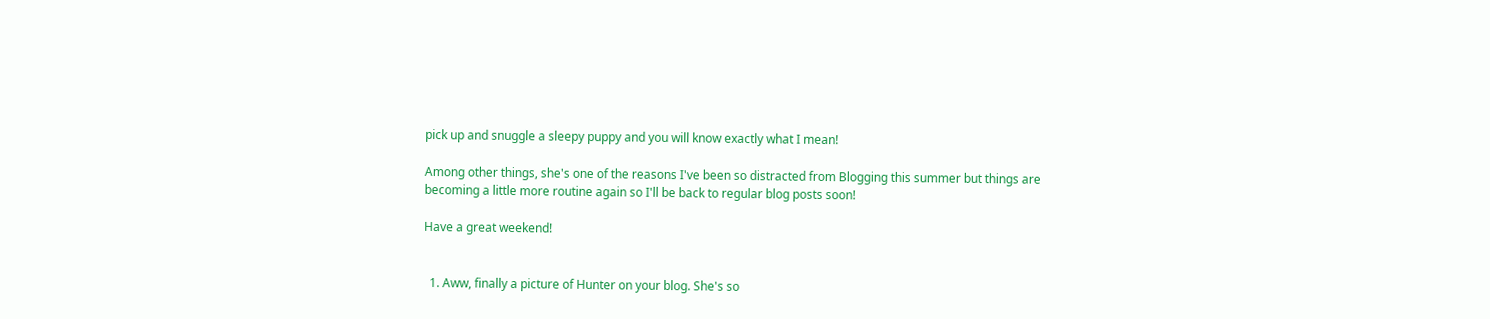pick up and snuggle a sleepy puppy and you will know exactly what I mean!

Among other things, she's one of the reasons I've been so distracted from Blogging this summer but things are becoming a little more routine again so I'll be back to regular blog posts soon!

Have a great weekend!


  1. Aww, finally a picture of Hunter on your blog. She's so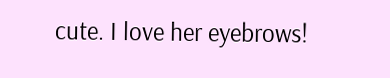cute. I love her eyebrows!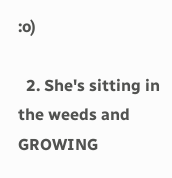:o)

  2. She's sitting in the weeds and GROWING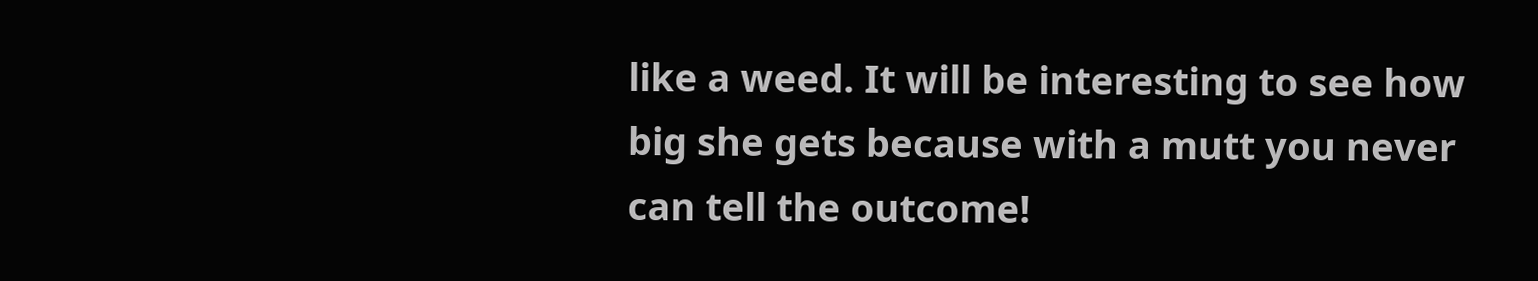like a weed. It will be interesting to see how big she gets because with a mutt you never can tell the outcome!